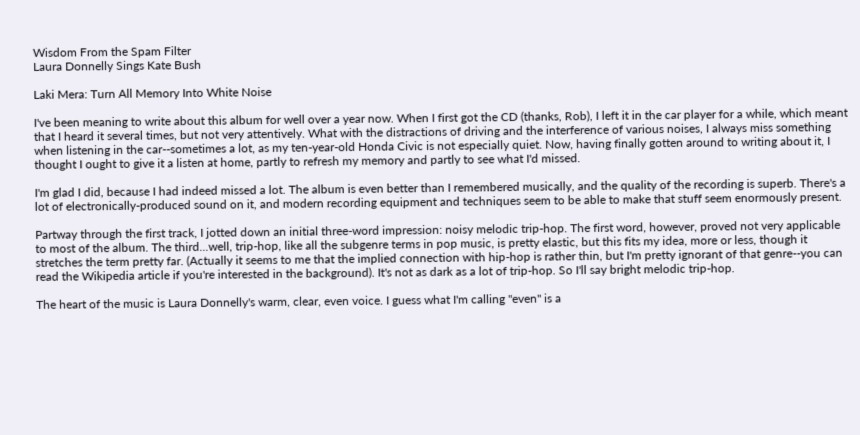Wisdom From the Spam Filter
Laura Donnelly Sings Kate Bush

Laki Mera: Turn All Memory Into White Noise

I've been meaning to write about this album for well over a year now. When I first got the CD (thanks, Rob), I left it in the car player for a while, which meant that I heard it several times, but not very attentively. What with the distractions of driving and the interference of various noises, I always miss something when listening in the car--sometimes a lot, as my ten-year-old Honda Civic is not especially quiet. Now, having finally gotten around to writing about it, I thought I ought to give it a listen at home, partly to refresh my memory and partly to see what I'd missed.

I'm glad I did, because I had indeed missed a lot. The album is even better than I remembered musically, and the quality of the recording is superb. There's a lot of electronically-produced sound on it, and modern recording equipment and techniques seem to be able to make that stuff seem enormously present.

Partway through the first track, I jotted down an initial three-word impression: noisy melodic trip-hop. The first word, however, proved not very applicable to most of the album. The third...well, trip-hop, like all the subgenre terms in pop music, is pretty elastic, but this fits my idea, more or less, though it stretches the term pretty far. (Actually it seems to me that the implied connection with hip-hop is rather thin, but I'm pretty ignorant of that genre--you can read the Wikipedia article if you're interested in the background). It's not as dark as a lot of trip-hop. So I'll say bright melodic trip-hop.

The heart of the music is Laura Donnelly's warm, clear, even voice. I guess what I'm calling "even" is a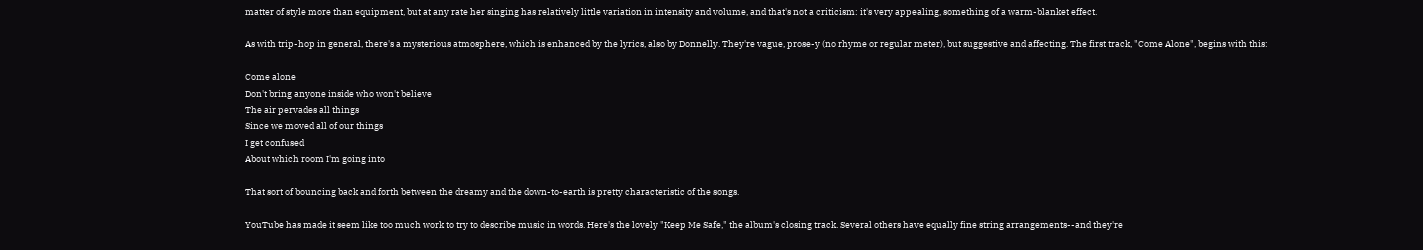matter of style more than equipment, but at any rate her singing has relatively little variation in intensity and volume, and that's not a criticism: it's very appealing, something of a warm-blanket effect.

As with trip-hop in general, there's a mysterious atmosphere, which is enhanced by the lyrics, also by Donnelly. They're vague, prose-y (no rhyme or regular meter), but suggestive and affecting. The first track, "Come Alone", begins with this:

Come alone
Don't bring anyone inside who won't believe
The air pervades all things
Since we moved all of our things
I get confused
About which room I'm going into

That sort of bouncing back and forth between the dreamy and the down-to-earth is pretty characteristic of the songs.

YouTube has made it seem like too much work to try to describe music in words. Here's the lovely "Keep Me Safe," the album's closing track. Several others have equally fine string arrangements--and they're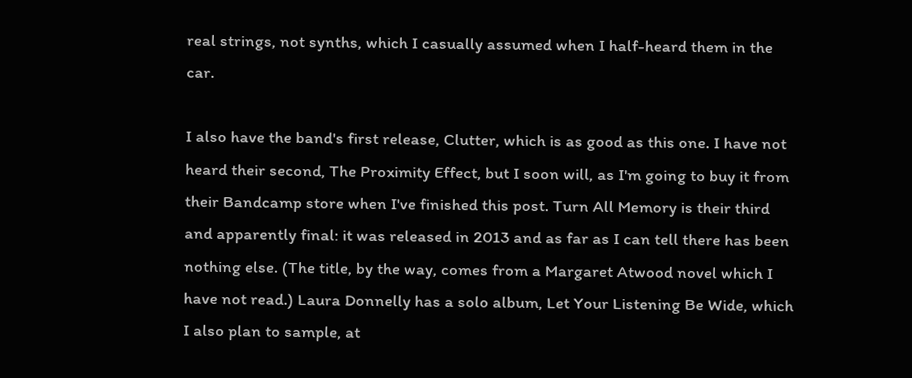real strings, not synths, which I casually assumed when I half-heard them in the car.

I also have the band's first release, Clutter, which is as good as this one. I have not heard their second, The Proximity Effect, but I soon will, as I'm going to buy it from their Bandcamp store when I've finished this post. Turn All Memory is their third and apparently final: it was released in 2013 and as far as I can tell there has been nothing else. (The title, by the way, comes from a Margaret Atwood novel which I have not read.) Laura Donnelly has a solo album, Let Your Listening Be Wide, which I also plan to sample, at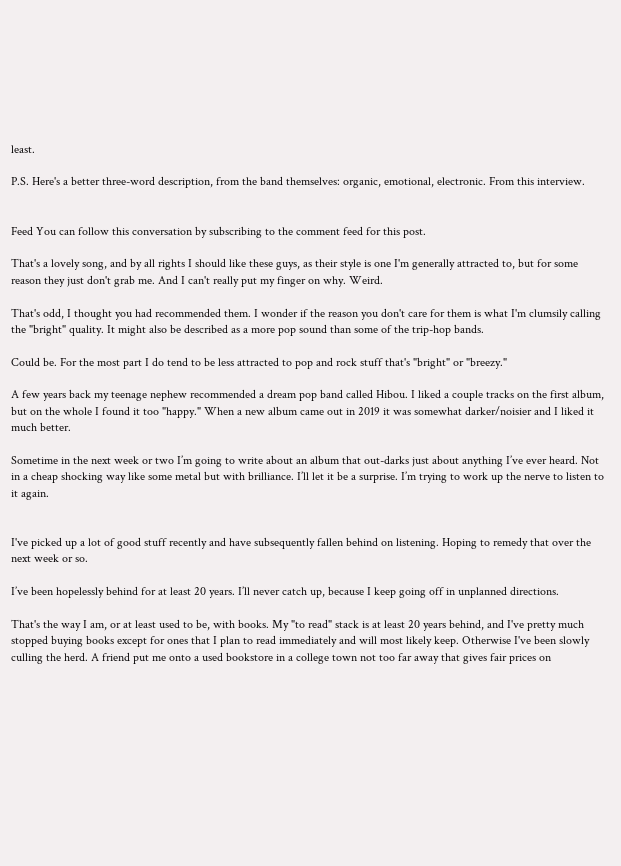least.

P.S. Here's a better three-word description, from the band themselves: organic, emotional, electronic. From this interview.


Feed You can follow this conversation by subscribing to the comment feed for this post.

That's a lovely song, and by all rights I should like these guys, as their style is one I'm generally attracted to, but for some reason they just don't grab me. And I can't really put my finger on why. Weird.

That's odd, I thought you had recommended them. I wonder if the reason you don't care for them is what I'm clumsily calling the "bright" quality. It might also be described as a more pop sound than some of the trip-hop bands.

Could be. For the most part I do tend to be less attracted to pop and rock stuff that's "bright" or "breezy."

A few years back my teenage nephew recommended a dream pop band called Hibou. I liked a couple tracks on the first album, but on the whole I found it too "happy." When a new album came out in 2019 it was somewhat darker/noisier and I liked it much better.

Sometime in the next week or two I’m going to write about an album that out-darks just about anything I’ve ever heard. Not in a cheap shocking way like some metal but with brilliance. I’ll let it be a surprise. I’m trying to work up the nerve to listen to it again.


I've picked up a lot of good stuff recently and have subsequently fallen behind on listening. Hoping to remedy that over the next week or so.

I’ve been hopelessly behind for at least 20 years. I’ll never catch up, because I keep going off in unplanned directions.

That's the way I am, or at least used to be, with books. My "to read" stack is at least 20 years behind, and I've pretty much stopped buying books except for ones that I plan to read immediately and will most likely keep. Otherwise I've been slowly culling the herd. A friend put me onto a used bookstore in a college town not too far away that gives fair prices on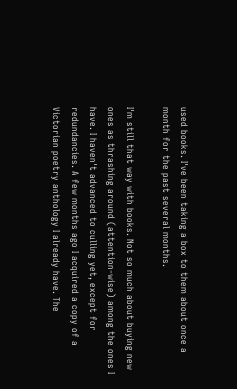used books. I've been taking a box to them about once a month for the past several months.

I'm still that way with books. Not so much about buying new ones as thrashing around (attention-wise) among the ones I have. I haven't advanced to culling yet, except for redundancies. A few months ago I acquired a copy of a Victorian poetry anthology I already have. The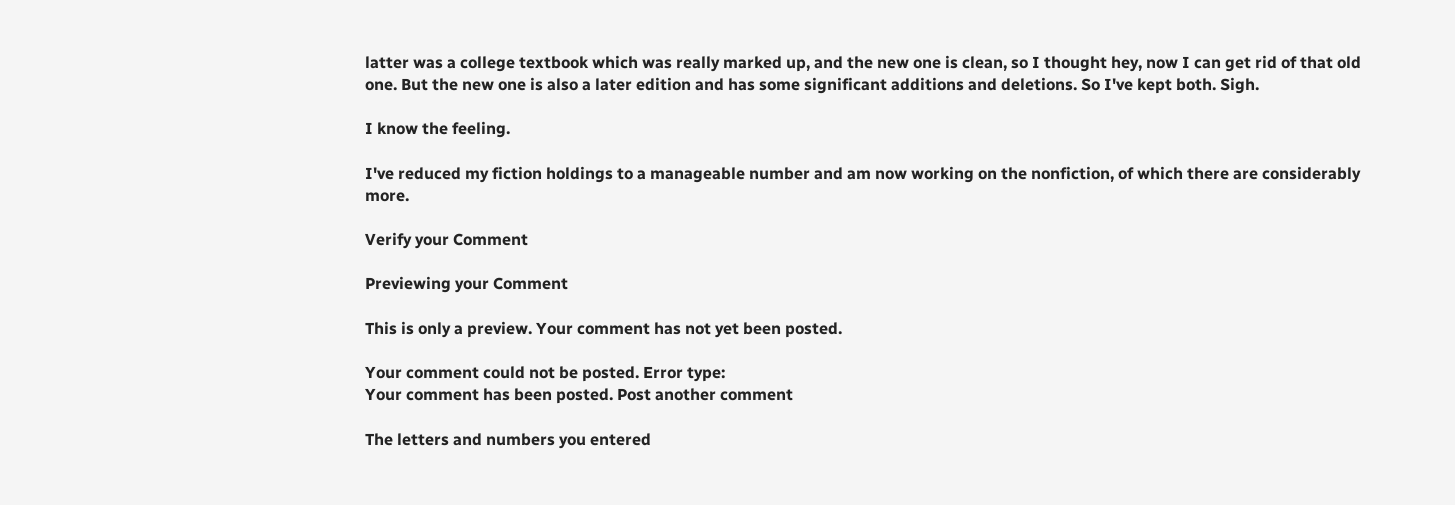latter was a college textbook which was really marked up, and the new one is clean, so I thought hey, now I can get rid of that old one. But the new one is also a later edition and has some significant additions and deletions. So I've kept both. Sigh.

I know the feeling.

I've reduced my fiction holdings to a manageable number and am now working on the nonfiction, of which there are considerably more.

Verify your Comment

Previewing your Comment

This is only a preview. Your comment has not yet been posted.

Your comment could not be posted. Error type:
Your comment has been posted. Post another comment

The letters and numbers you entered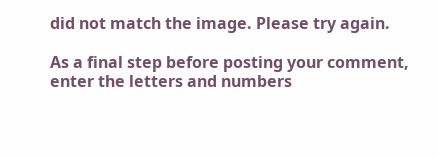did not match the image. Please try again.

As a final step before posting your comment, enter the letters and numbers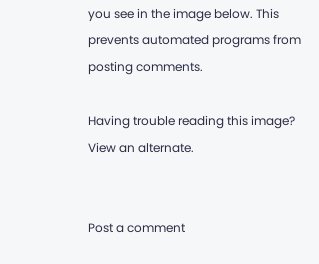you see in the image below. This prevents automated programs from posting comments.

Having trouble reading this image? View an alternate.


Post a comment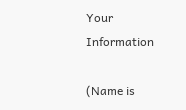Your Information

(Name is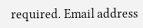required. Email address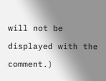will not be displayed with the comment.)